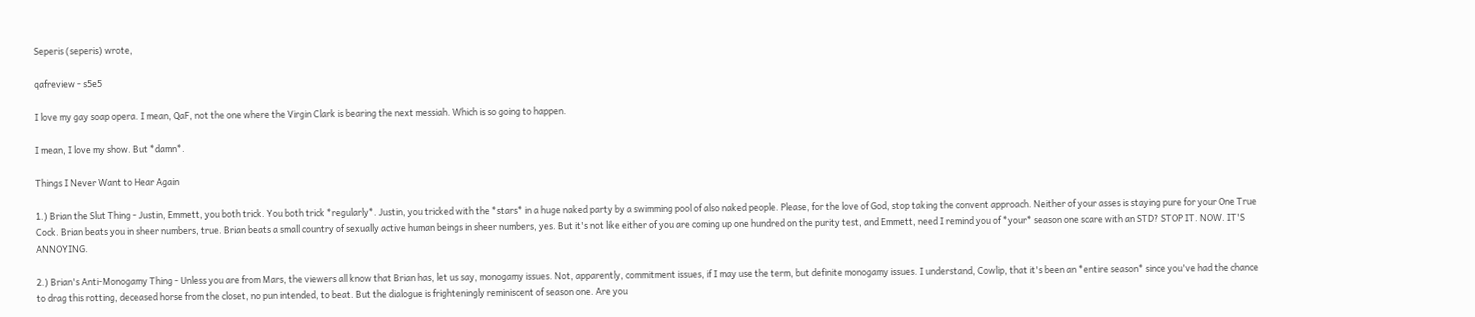Seperis (seperis) wrote,

qafreview - s5e5

I love my gay soap opera. I mean, QaF, not the one where the Virgin Clark is bearing the next messiah. Which is so going to happen.

I mean, I love my show. But *damn*.

Things I Never Want to Hear Again

1.) Brian the Slut Thing - Justin, Emmett, you both trick. You both trick *regularly*. Justin, you tricked with the *stars* in a huge naked party by a swimming pool of also naked people. Please, for the love of God, stop taking the convent approach. Neither of your asses is staying pure for your One True Cock. Brian beats you in sheer numbers, true. Brian beats a small country of sexually active human beings in sheer numbers, yes. But it's not like either of you are coming up one hundred on the purity test, and Emmett, need I remind you of *your* season one scare with an STD? STOP IT. NOW. IT'S ANNOYING.

2.) Brian's Anti-Monogamy Thing - Unless you are from Mars, the viewers all know that Brian has, let us say, monogamy issues. Not, apparently, commitment issues, if I may use the term, but definite monogamy issues. I understand, Cowlip, that it's been an *entire season* since you've had the chance to drag this rotting, deceased horse from the closet, no pun intended, to beat. But the dialogue is frighteningly reminiscent of season one. Are you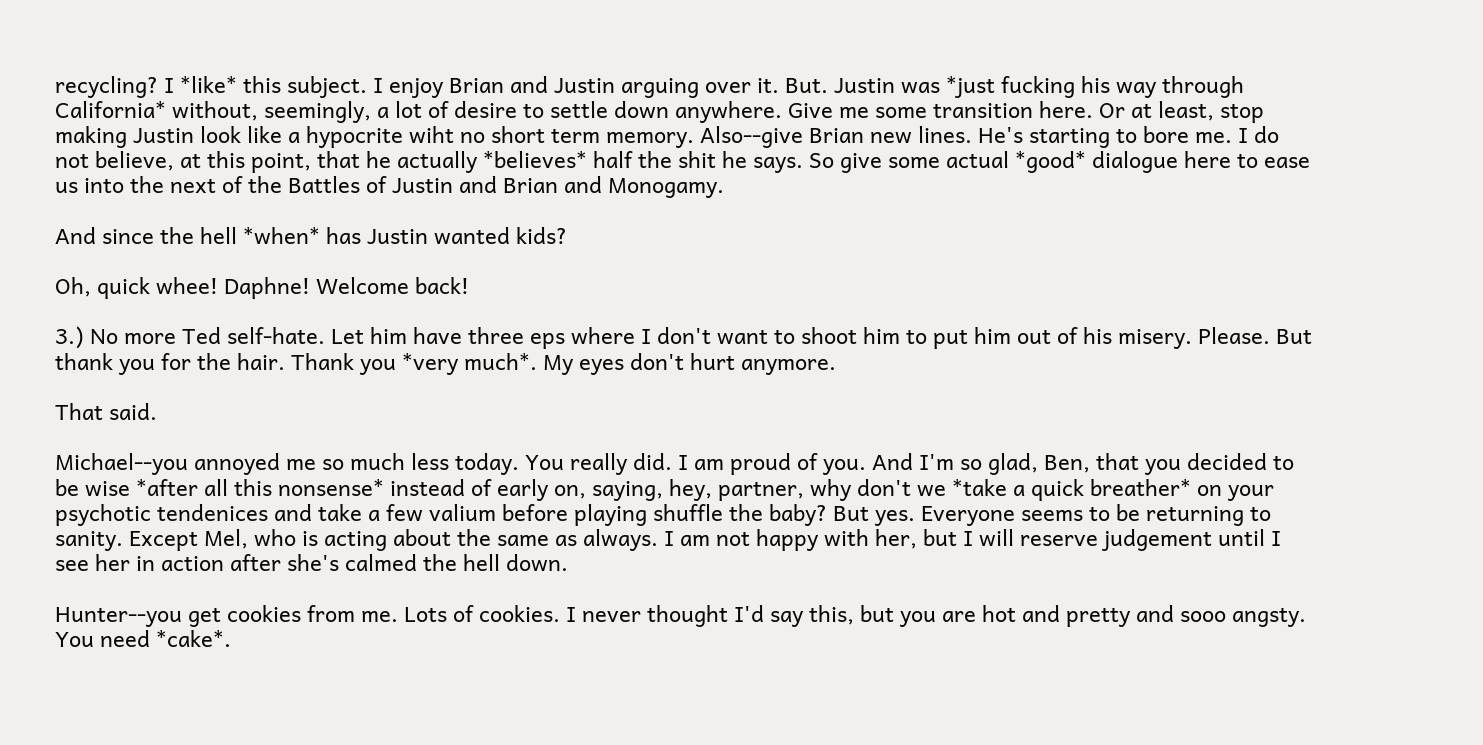recycling? I *like* this subject. I enjoy Brian and Justin arguing over it. But. Justin was *just fucking his way through California* without, seemingly, a lot of desire to settle down anywhere. Give me some transition here. Or at least, stop making Justin look like a hypocrite wiht no short term memory. Also--give Brian new lines. He's starting to bore me. I do not believe, at this point, that he actually *believes* half the shit he says. So give some actual *good* dialogue here to ease us into the next of the Battles of Justin and Brian and Monogamy.

And since the hell *when* has Justin wanted kids?

Oh, quick whee! Daphne! Welcome back!

3.) No more Ted self-hate. Let him have three eps where I don't want to shoot him to put him out of his misery. Please. But thank you for the hair. Thank you *very much*. My eyes don't hurt anymore.

That said.

Michael--you annoyed me so much less today. You really did. I am proud of you. And I'm so glad, Ben, that you decided to be wise *after all this nonsense* instead of early on, saying, hey, partner, why don't we *take a quick breather* on your psychotic tendenices and take a few valium before playing shuffle the baby? But yes. Everyone seems to be returning to sanity. Except Mel, who is acting about the same as always. I am not happy with her, but I will reserve judgement until I see her in action after she's calmed the hell down.

Hunter--you get cookies from me. Lots of cookies. I never thought I'd say this, but you are hot and pretty and sooo angsty. You need *cake*.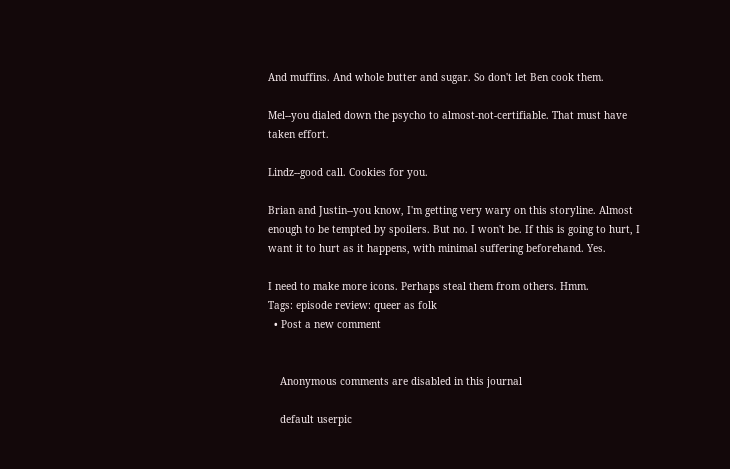And muffins. And whole butter and sugar. So don't let Ben cook them.

Mel--you dialed down the psycho to almost-not-certifiable. That must have taken effort.

Lindz--good call. Cookies for you.

Brian and Justin--you know, I'm getting very wary on this storyline. Almost enough to be tempted by spoilers. But no. I won't be. If this is going to hurt, I want it to hurt as it happens, with minimal suffering beforehand. Yes.

I need to make more icons. Perhaps steal them from others. Hmm.
Tags: episode review: queer as folk
  • Post a new comment


    Anonymous comments are disabled in this journal

    default userpic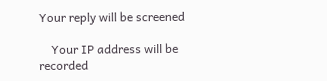Your reply will be screened

    Your IP address will be recorded